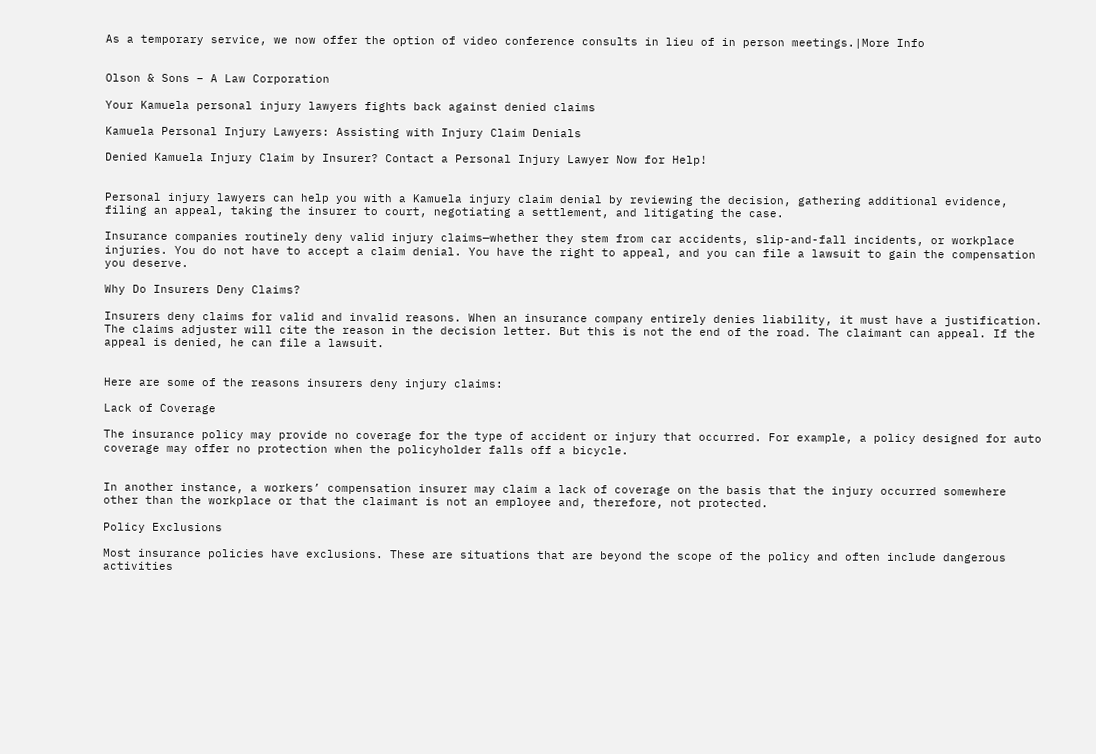As a temporary service, we now offer the option of video conference consults in lieu of in person meetings.|More Info


Olson & Sons – A Law Corporation

Your Kamuela personal injury lawyers fights back against denied claims

Kamuela Personal Injury Lawyers: Assisting with Injury Claim Denials

Denied Kamuela Injury Claim by Insurer? Contact a Personal Injury Lawyer Now for Help!


Personal injury lawyers can help you with a Kamuela injury claim denial by reviewing the decision, gathering additional evidence, filing an appeal, taking the insurer to court, negotiating a settlement, and litigating the case.

Insurance companies routinely deny valid injury claims—whether they stem from car accidents, slip-and-fall incidents, or workplace injuries. You do not have to accept a claim denial. You have the right to appeal, and you can file a lawsuit to gain the compensation you deserve.

Why Do Insurers Deny Claims?

Insurers deny claims for valid and invalid reasons. When an insurance company entirely denies liability, it must have a justification. The claims adjuster will cite the reason in the decision letter. But this is not the end of the road. The claimant can appeal. If the appeal is denied, he can file a lawsuit.


Here are some of the reasons insurers deny injury claims:

Lack of Coverage

The insurance policy may provide no coverage for the type of accident or injury that occurred. For example, a policy designed for auto coverage may offer no protection when the policyholder falls off a bicycle.


In another instance, a workers’ compensation insurer may claim a lack of coverage on the basis that the injury occurred somewhere other than the workplace or that the claimant is not an employee and, therefore, not protected.

Policy Exclusions

Most insurance policies have exclusions. These are situations that are beyond the scope of the policy and often include dangerous activities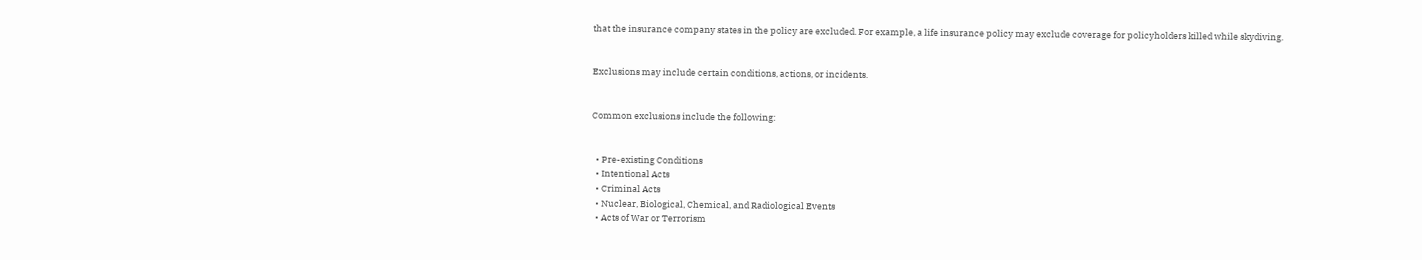that the insurance company states in the policy are excluded. For example, a life insurance policy may exclude coverage for policyholders killed while skydiving.


Exclusions may include certain conditions, actions, or incidents.


Common exclusions include the following:


  • Pre-existing Conditions
  • Intentional Acts
  • Criminal Acts
  • Nuclear, Biological, Chemical, and Radiological Events
  • Acts of War or Terrorism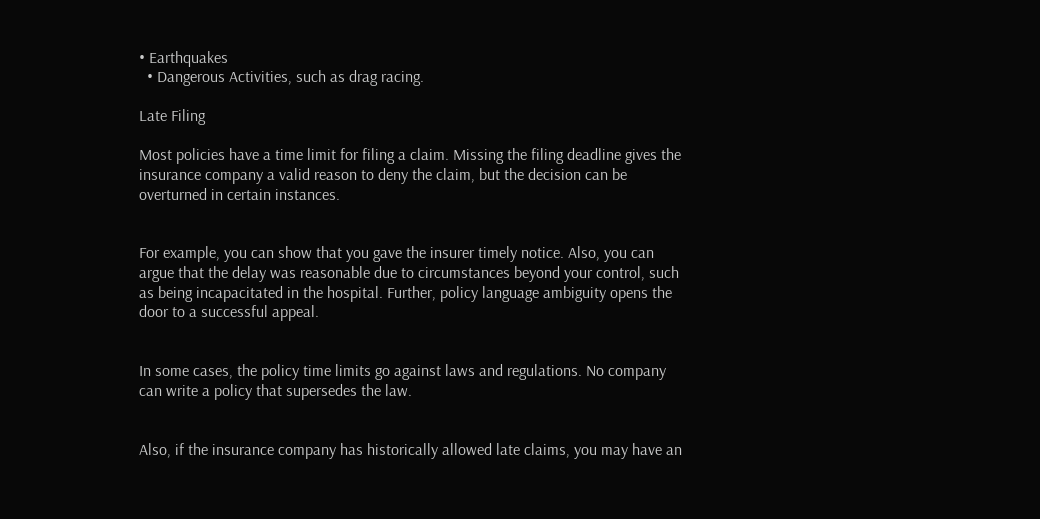• Earthquakes
  • Dangerous Activities, such as drag racing.

Late Filing

Most policies have a time limit for filing a claim. Missing the filing deadline gives the insurance company a valid reason to deny the claim, but the decision can be overturned in certain instances.


For example, you can show that you gave the insurer timely notice. Also, you can argue that the delay was reasonable due to circumstances beyond your control, such as being incapacitated in the hospital. Further, policy language ambiguity opens the door to a successful appeal.


In some cases, the policy time limits go against laws and regulations. No company can write a policy that supersedes the law.


Also, if the insurance company has historically allowed late claims, you may have an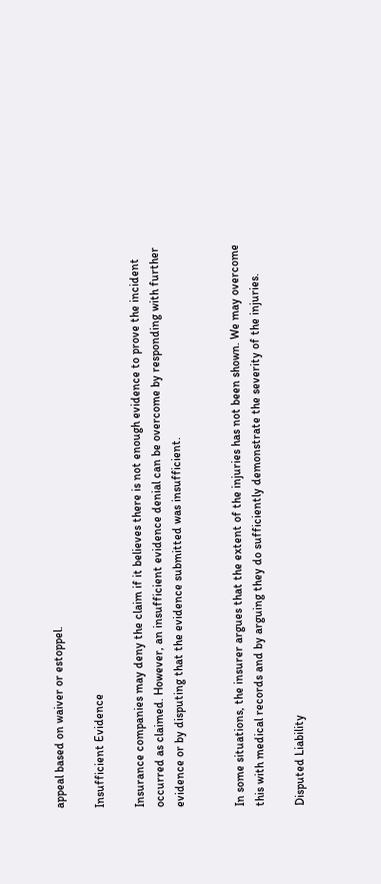appeal based on waiver or estoppel.

Insufficient Evidence

Insurance companies may deny the claim if it believes there is not enough evidence to prove the incident occurred as claimed. However, an insufficient evidence denial can be overcome by responding with further evidence or by disputing that the evidence submitted was insufficient.


In some situations, the insurer argues that the extent of the injuries has not been shown. We may overcome this with medical records and by arguing they do sufficiently demonstrate the severity of the injuries.

Disputed Liability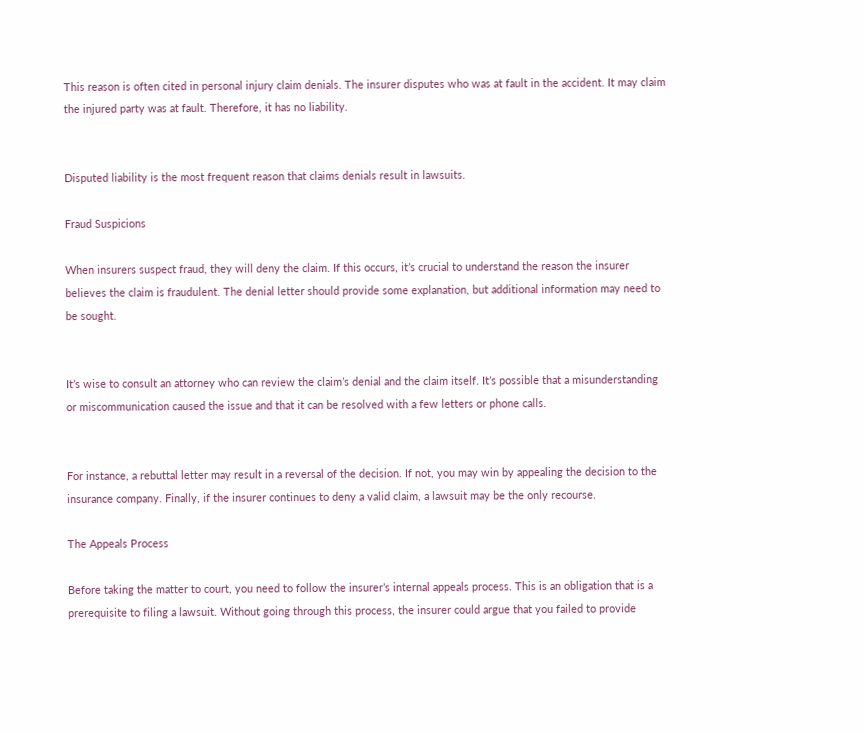This reason is often cited in personal injury claim denials. The insurer disputes who was at fault in the accident. It may claim the injured party was at fault. Therefore, it has no liability.


Disputed liability is the most frequent reason that claims denials result in lawsuits.

Fraud Suspicions

When insurers suspect fraud, they will deny the claim. If this occurs, it’s crucial to understand the reason the insurer believes the claim is fraudulent. The denial letter should provide some explanation, but additional information may need to be sought.


It’s wise to consult an attorney who can review the claim’s denial and the claim itself. It’s possible that a misunderstanding or miscommunication caused the issue and that it can be resolved with a few letters or phone calls.


For instance, a rebuttal letter may result in a reversal of the decision. If not, you may win by appealing the decision to the insurance company. Finally, if the insurer continues to deny a valid claim, a lawsuit may be the only recourse.

The Appeals Process

Before taking the matter to court, you need to follow the insurer’s internal appeals process. This is an obligation that is a prerequisite to filing a lawsuit. Without going through this process, the insurer could argue that you failed to provide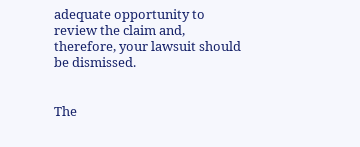adequate opportunity to review the claim and, therefore, your lawsuit should be dismissed.


The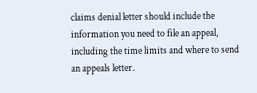claims denial letter should include the information you need to file an appeal, including the time limits and where to send an appeals letter.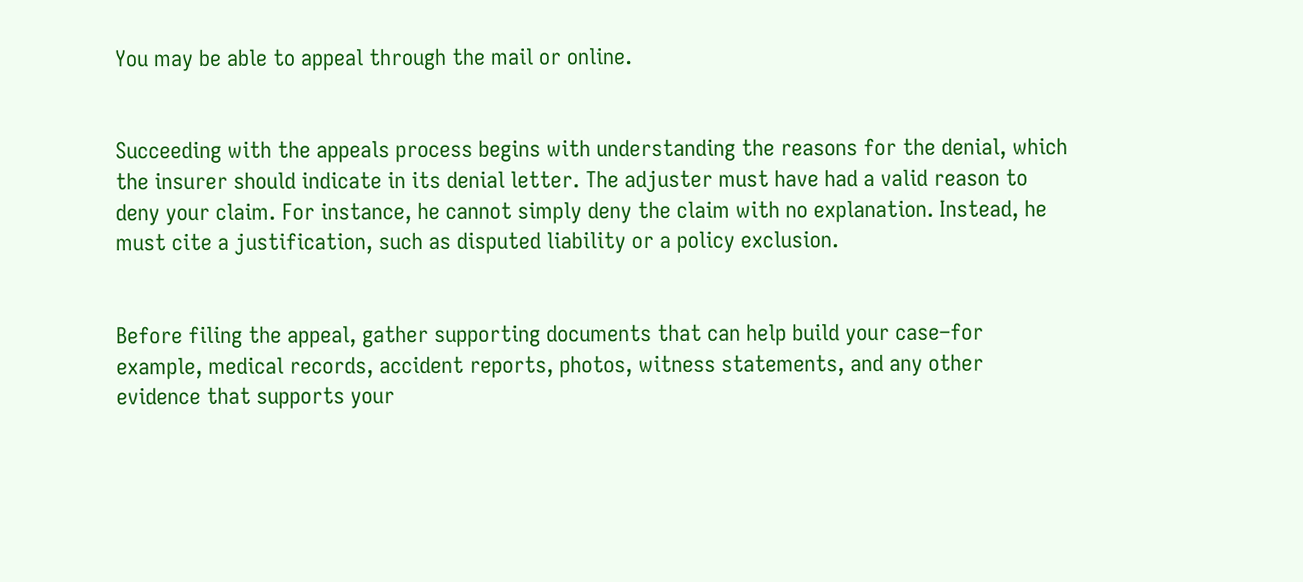You may be able to appeal through the mail or online.


Succeeding with the appeals process begins with understanding the reasons for the denial, which the insurer should indicate in its denial letter. The adjuster must have had a valid reason to deny your claim. For instance, he cannot simply deny the claim with no explanation. Instead, he must cite a justification, such as disputed liability or a policy exclusion.


Before filing the appeal, gather supporting documents that can help build your case–for example, medical records, accident reports, photos, witness statements, and any other evidence that supports your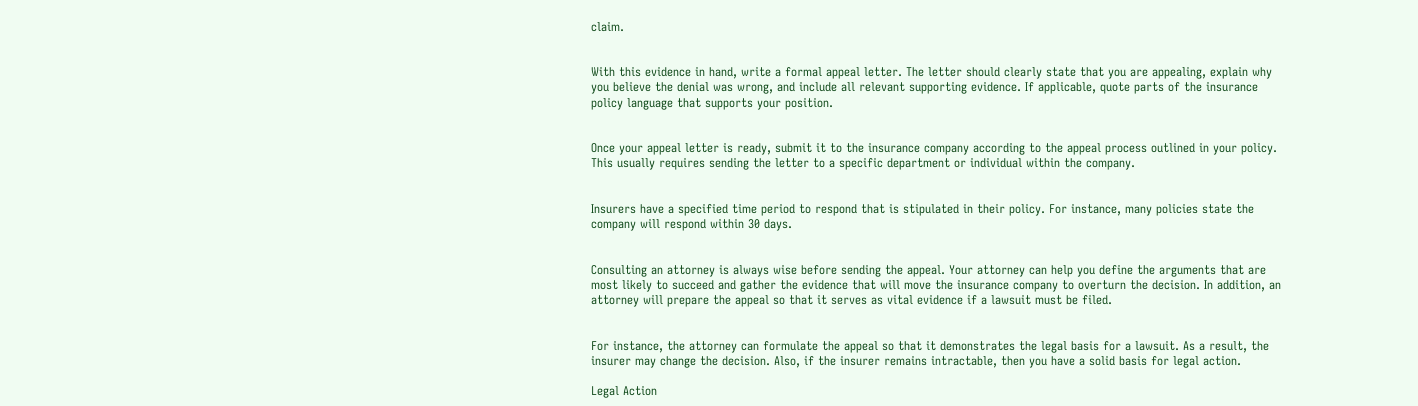claim.


With this evidence in hand, write a formal appeal letter. The letter should clearly state that you are appealing, explain why you believe the denial was wrong, and include all relevant supporting evidence. If applicable, quote parts of the insurance policy language that supports your position.


Once your appeal letter is ready, submit it to the insurance company according to the appeal process outlined in your policy. This usually requires sending the letter to a specific department or individual within the company.


Insurers have a specified time period to respond that is stipulated in their policy. For instance, many policies state the company will respond within 30 days.


Consulting an attorney is always wise before sending the appeal. Your attorney can help you define the arguments that are most likely to succeed and gather the evidence that will move the insurance company to overturn the decision. In addition, an attorney will prepare the appeal so that it serves as vital evidence if a lawsuit must be filed.


For instance, the attorney can formulate the appeal so that it demonstrates the legal basis for a lawsuit. As a result, the insurer may change the decision. Also, if the insurer remains intractable, then you have a solid basis for legal action.

Legal Action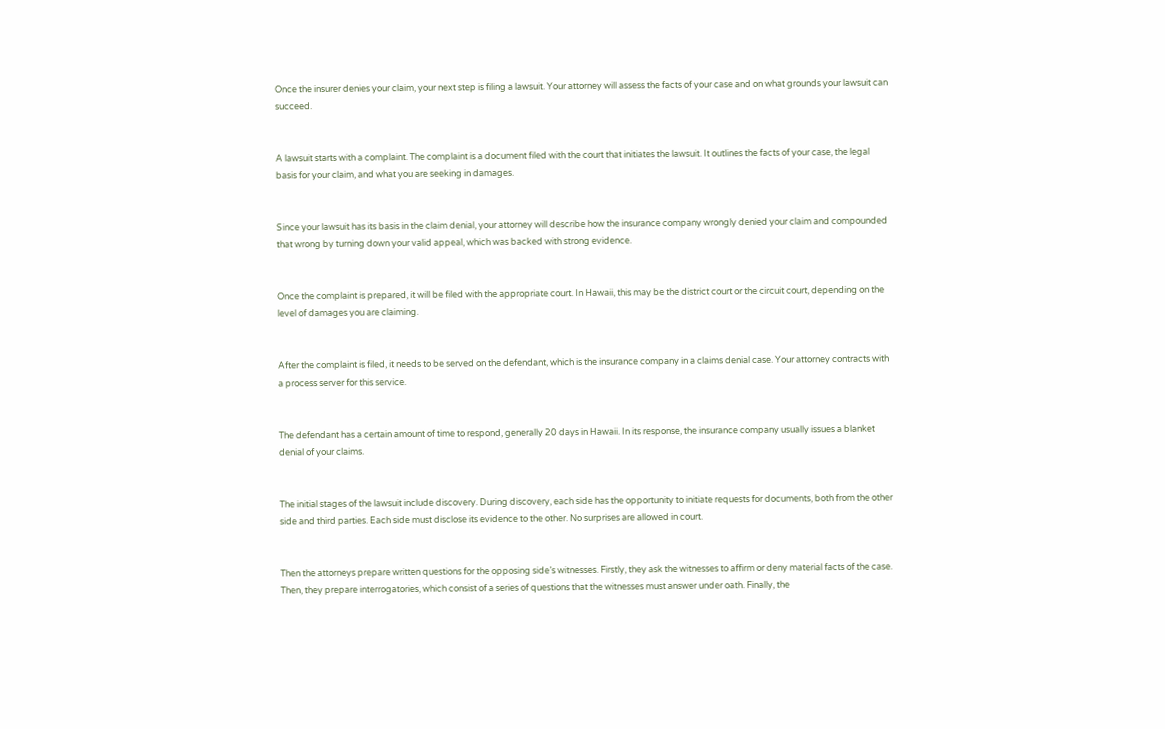Once the insurer denies your claim, your next step is filing a lawsuit. Your attorney will assess the facts of your case and on what grounds your lawsuit can succeed.


A lawsuit starts with a complaint. The complaint is a document filed with the court that initiates the lawsuit. It outlines the facts of your case, the legal basis for your claim, and what you are seeking in damages.


Since your lawsuit has its basis in the claim denial, your attorney will describe how the insurance company wrongly denied your claim and compounded that wrong by turning down your valid appeal, which was backed with strong evidence.


Once the complaint is prepared, it will be filed with the appropriate court. In Hawaii, this may be the district court or the circuit court, depending on the level of damages you are claiming.


After the complaint is filed, it needs to be served on the defendant, which is the insurance company in a claims denial case. Your attorney contracts with a process server for this service.


The defendant has a certain amount of time to respond, generally 20 days in Hawaii. In its response, the insurance company usually issues a blanket denial of your claims.


The initial stages of the lawsuit include discovery. During discovery, each side has the opportunity to initiate requests for documents, both from the other side and third parties. Each side must disclose its evidence to the other. No surprises are allowed in court.


Then the attorneys prepare written questions for the opposing side’s witnesses. Firstly, they ask the witnesses to affirm or deny material facts of the case. Then, they prepare interrogatories, which consist of a series of questions that the witnesses must answer under oath. Finally, the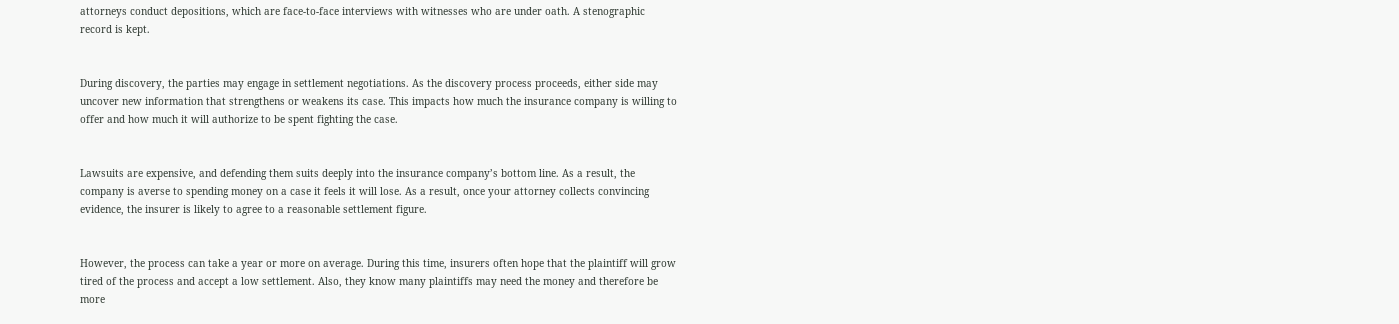attorneys conduct depositions, which are face-to-face interviews with witnesses who are under oath. A stenographic record is kept.


During discovery, the parties may engage in settlement negotiations. As the discovery process proceeds, either side may uncover new information that strengthens or weakens its case. This impacts how much the insurance company is willing to offer and how much it will authorize to be spent fighting the case.


Lawsuits are expensive, and defending them suits deeply into the insurance company’s bottom line. As a result, the company is averse to spending money on a case it feels it will lose. As a result, once your attorney collects convincing evidence, the insurer is likely to agree to a reasonable settlement figure.


However, the process can take a year or more on average. During this time, insurers often hope that the plaintiff will grow tired of the process and accept a low settlement. Also, they know many plaintiffs may need the money and therefore be more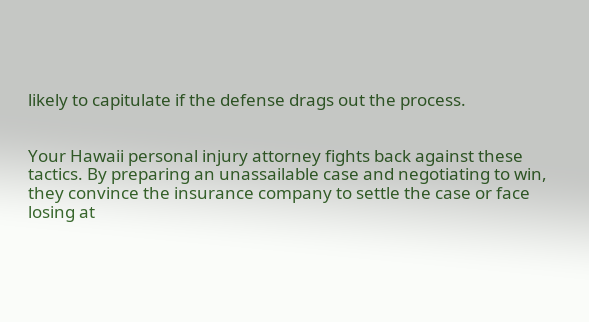likely to capitulate if the defense drags out the process.


Your Hawaii personal injury attorney fights back against these tactics. By preparing an unassailable case and negotiating to win, they convince the insurance company to settle the case or face losing at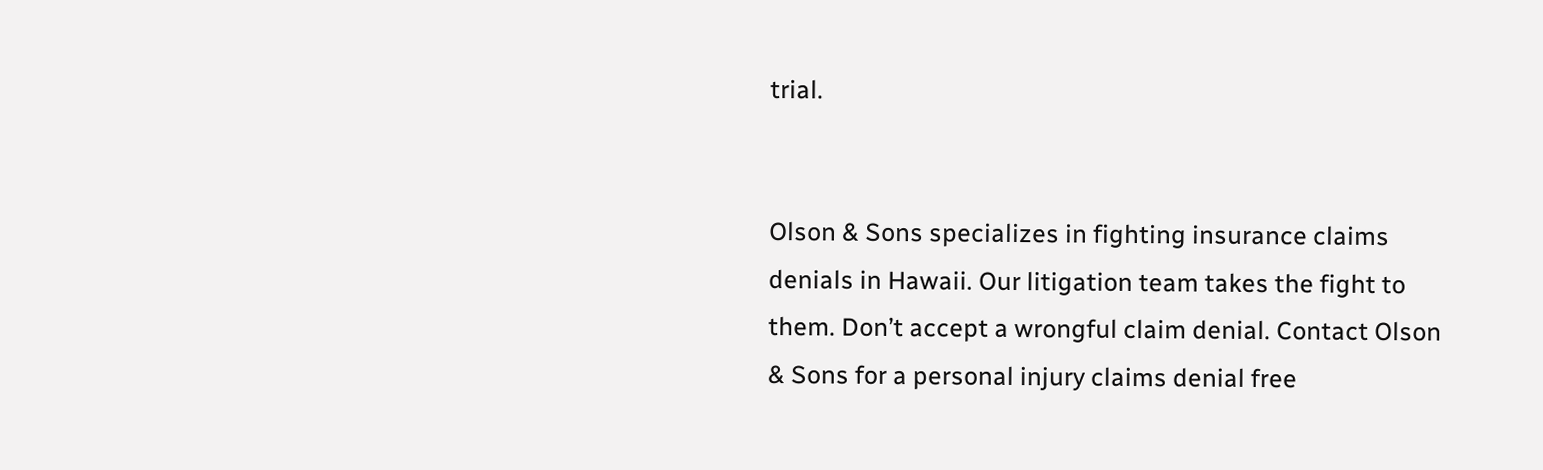trial.


Olson & Sons specializes in fighting insurance claims denials in Hawaii. Our litigation team takes the fight to them. Don’t accept a wrongful claim denial. Contact Olson & Sons for a personal injury claims denial free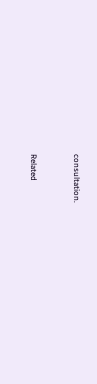consultation.


Related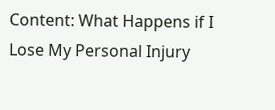Content: What Happens if I Lose My Personal Injury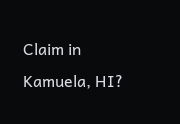Claim in Kamuela, HI?